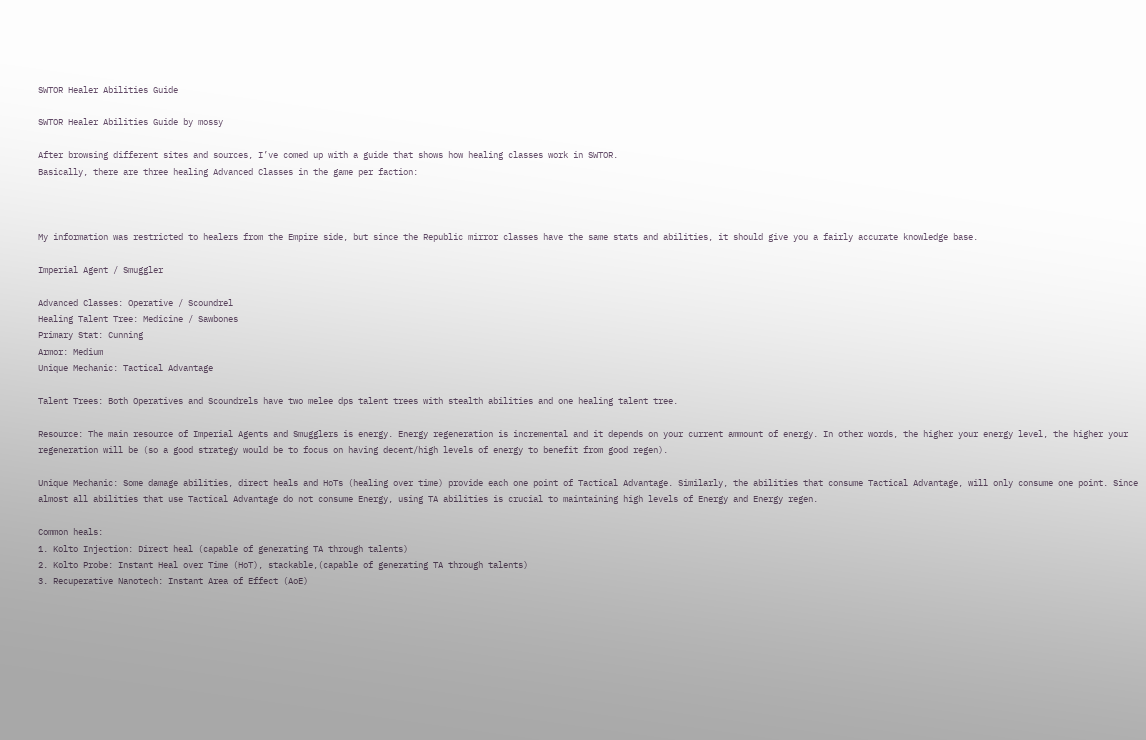SWTOR Healer Abilities Guide

SWTOR Healer Abilities Guide by mossy

After browsing different sites and sources, I’ve comed up with a guide that shows how healing classes work in SWTOR.
Basically, there are three healing Advanced Classes in the game per faction:



My information was restricted to healers from the Empire side, but since the Republic mirror classes have the same stats and abilities, it should give you a fairly accurate knowledge base.

Imperial Agent / Smuggler

Advanced Classes: Operative / Scoundrel
Healing Talent Tree: Medicine / Sawbones
Primary Stat: Cunning
Armor: Medium
Unique Mechanic: Tactical Advantage

Talent Trees: Both Operatives and Scoundrels have two melee dps talent trees with stealth abilities and one healing talent tree.

Resource: The main resource of Imperial Agents and Smugglers is energy. Energy regeneration is incremental and it depends on your current ammount of energy. In other words, the higher your energy level, the higher your regeneration will be (so a good strategy would be to focus on having decent/high levels of energy to benefit from good regen).

Unique Mechanic: Some damage abilities, direct heals and HoTs (healing over time) provide each one point of Tactical Advantage. Similarly, the abilities that consume Tactical Advantage, will only consume one point. Since almost all abilities that use Tactical Advantage do not consume Energy, using TA abilities is crucial to maintaining high levels of Energy and Energy regen.

Common heals:
1. Kolto Injection: Direct heal (capable of generating TA through talents)
2. Kolto Probe: Instant Heal over Time (HoT), stackable,(capable of generating TA through talents)
3. Recuperative Nanotech: Instant Area of Effect (AoE)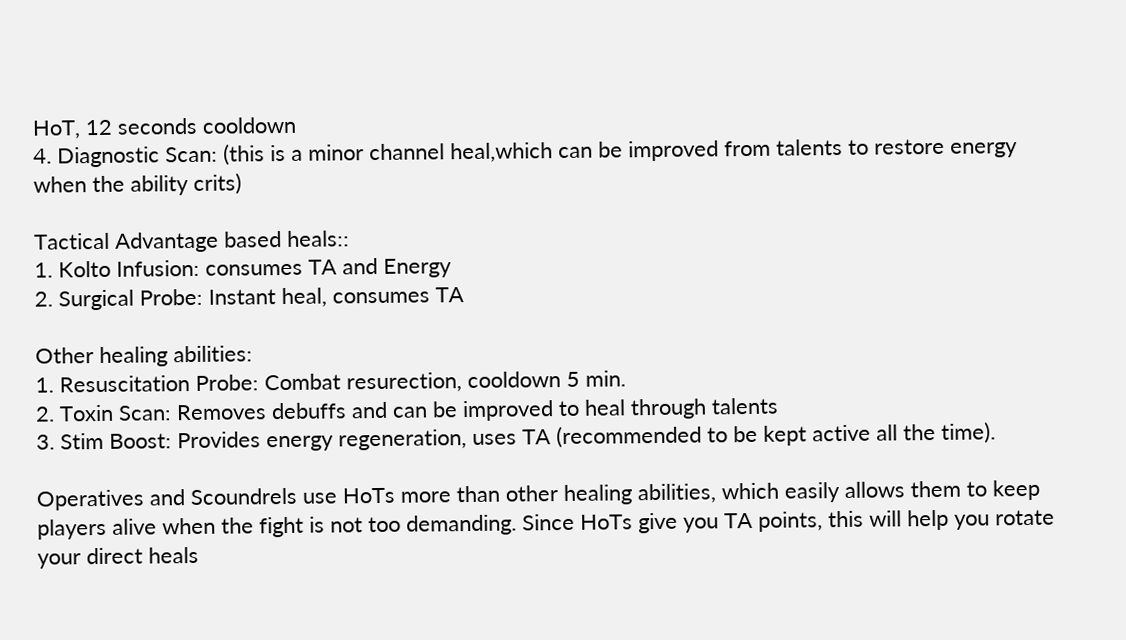HoT, 12 seconds cooldown
4. Diagnostic Scan: (this is a minor channel heal,which can be improved from talents to restore energy when the ability crits)

Tactical Advantage based heals::
1. Kolto Infusion: consumes TA and Energy
2. Surgical Probe: Instant heal, consumes TA

Other healing abilities:
1. Resuscitation Probe: Combat resurection, cooldown 5 min.
2. Toxin Scan: Removes debuffs and can be improved to heal through talents
3. Stim Boost: Provides energy regeneration, uses TA (recommended to be kept active all the time).

Operatives and Scoundrels use HoTs more than other healing abilities, which easily allows them to keep players alive when the fight is not too demanding. Since HoTs give you TA points, this will help you rotate your direct heals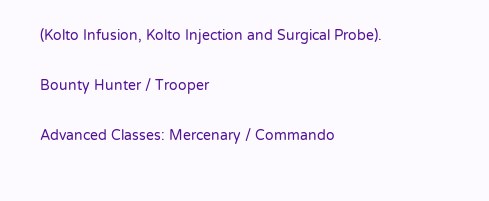(Kolto Infusion, Kolto Injection and Surgical Probe).

Bounty Hunter / Trooper

Advanced Classes: Mercenary / Commando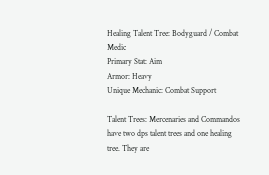Healing Talent Tree: Bodyguard / Combat Medic
Primary Stat: Aim
Armor: Heavy
Unique Mechanic: Combat Support

Talent Trees: Mercenaries and Commandos have two dps talent trees and one healing tree. They are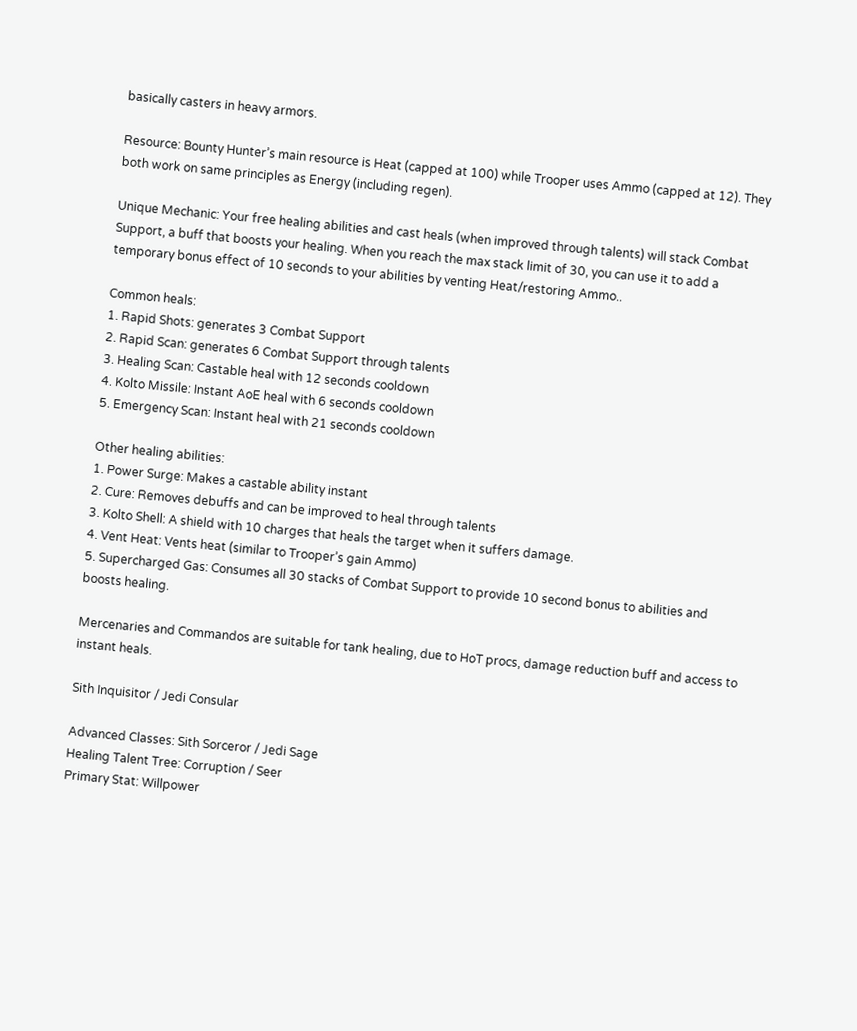basically casters in heavy armors.

Resource: Bounty Hunter’s main resource is Heat (capped at 100) while Trooper uses Ammo (capped at 12). They both work on same principles as Energy (including regen).

Unique Mechanic: Your free healing abilities and cast heals (when improved through talents) will stack Combat Support, a buff that boosts your healing. When you reach the max stack limit of 30, you can use it to add a temporary bonus effect of 10 seconds to your abilities by venting Heat/restoring Ammo..

Common heals:
1. Rapid Shots: generates 3 Combat Support
2. Rapid Scan: generates 6 Combat Support through talents
3. Healing Scan: Castable heal with 12 seconds cooldown
4. Kolto Missile: Instant AoE heal with 6 seconds cooldown
5. Emergency Scan: Instant heal with 21 seconds cooldown

Other healing abilities:
1. Power Surge: Makes a castable ability instant
2. Cure: Removes debuffs and can be improved to heal through talents
3. Kolto Shell: A shield with 10 charges that heals the target when it suffers damage.
4. Vent Heat: Vents heat (similar to Trooper’s gain Ammo)
5. Supercharged Gas: Consumes all 30 stacks of Combat Support to provide 10 second bonus to abilities and boosts healing.

Mercenaries and Commandos are suitable for tank healing, due to HoT procs, damage reduction buff and access to instant heals.

Sith Inquisitor / Jedi Consular

Advanced Classes: Sith Sorceror / Jedi Sage
Healing Talent Tree: Corruption / Seer
Primary Stat: Willpower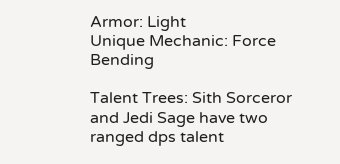Armor: Light
Unique Mechanic: Force Bending

Talent Trees: Sith Sorceror and Jedi Sage have two ranged dps talent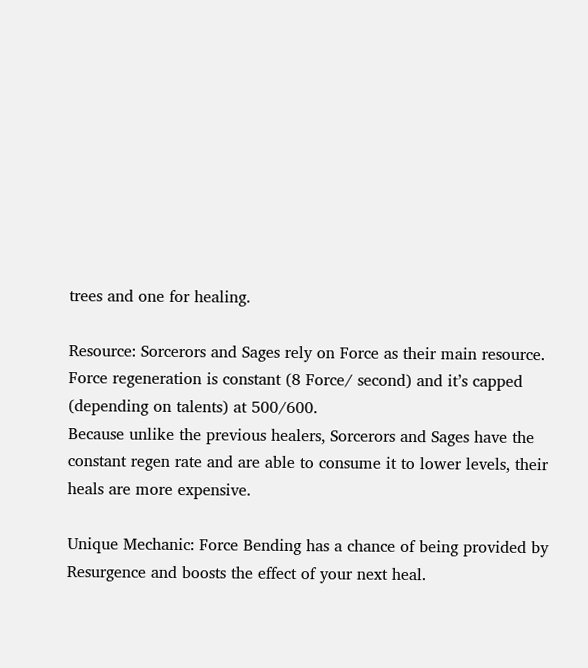trees and one for healing.

Resource: Sorcerors and Sages rely on Force as their main resource. Force regeneration is constant (8 Force/ second) and it’s capped (depending on talents) at 500/600.
Because unlike the previous healers, Sorcerors and Sages have the constant regen rate and are able to consume it to lower levels, their heals are more expensive.

Unique Mechanic: Force Bending has a chance of being provided by Resurgence and boosts the effect of your next heal.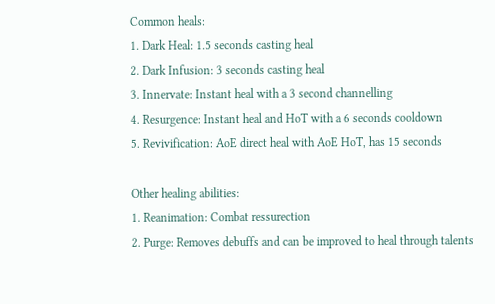Common heals:
1. Dark Heal: 1.5 seconds casting heal
2. Dark Infusion: 3 seconds casting heal
3. Innervate: Instant heal with a 3 second channelling
4. Resurgence: Instant heal and HoT with a 6 seconds cooldown
5. Revivification: AoE direct heal with AoE HoT, has 15 seconds

Other healing abilities:
1. Reanimation: Combat ressurection
2. Purge: Removes debuffs and can be improved to heal through talents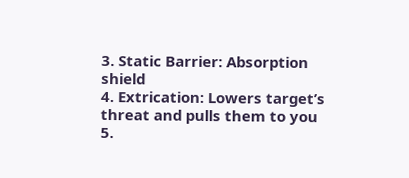3. Static Barrier: Absorption shield
4. Extrication: Lowers target’s threat and pulls them to you
5.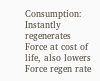Consumption: Instantly regenerates Force at cost of life, also lowers Force regen rate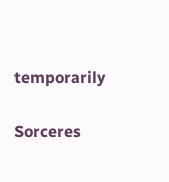temporarily

Sorceres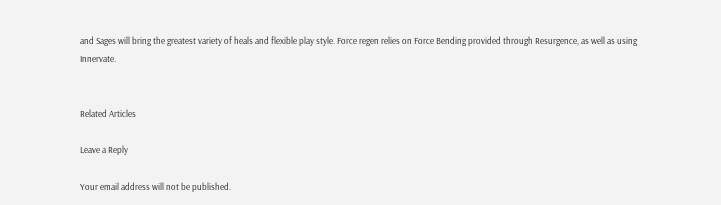and Sages will bring the greatest variety of heals and flexible play style. Force regen relies on Force Bending provided through Resurgence, as well as using Innervate.


Related Articles

Leave a Reply

Your email address will not be published.